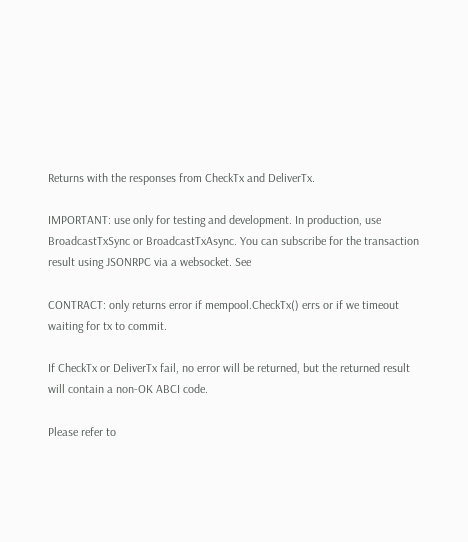Returns with the responses from CheckTx and DeliverTx.

IMPORTANT: use only for testing and development. In production, use
BroadcastTxSync or BroadcastTxAsync. You can subscribe for the transaction
result using JSONRPC via a websocket. See

CONTRACT: only returns error if mempool.CheckTx() errs or if we timeout
waiting for tx to commit.

If CheckTx or DeliverTx fail, no error will be returned, but the returned result
will contain a non-OK ABCI code.

Please refer to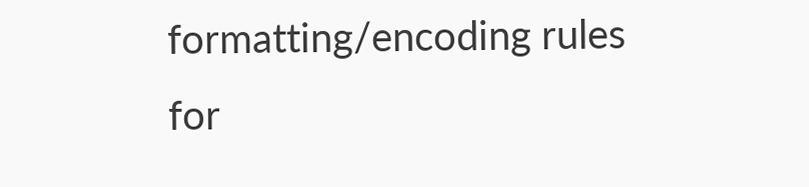formatting/encoding rules
for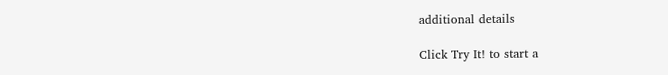additional details

Click Try It! to start a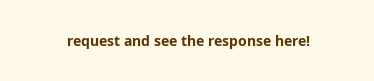request and see the response here!